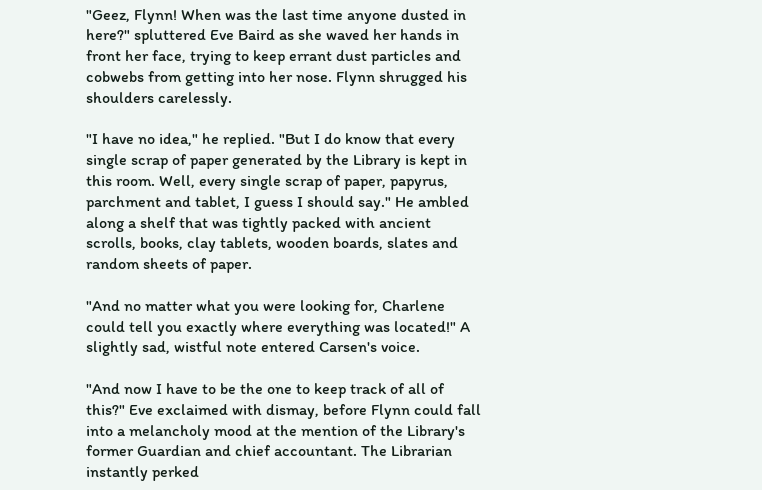"Geez, Flynn! When was the last time anyone dusted in here?" spluttered Eve Baird as she waved her hands in front her face, trying to keep errant dust particles and cobwebs from getting into her nose. Flynn shrugged his shoulders carelessly.

"I have no idea," he replied. "But I do know that every single scrap of paper generated by the Library is kept in this room. Well, every single scrap of paper, papyrus, parchment and tablet, I guess I should say." He ambled along a shelf that was tightly packed with ancient scrolls, books, clay tablets, wooden boards, slates and random sheets of paper.

"And no matter what you were looking for, Charlene could tell you exactly where everything was located!" A slightly sad, wistful note entered Carsen's voice.

"And now I have to be the one to keep track of all of this?" Eve exclaimed with dismay, before Flynn could fall into a melancholy mood at the mention of the Library's former Guardian and chief accountant. The Librarian instantly perked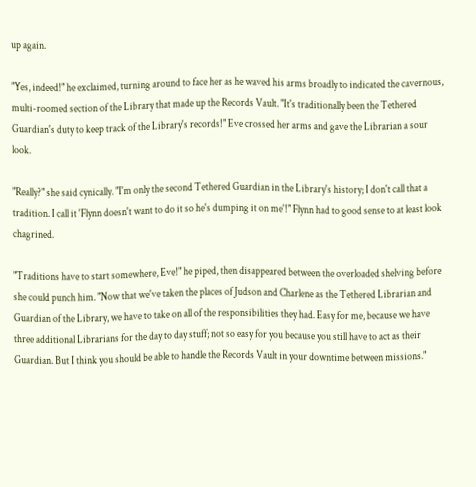up again.

"Yes, indeed!" he exclaimed, turning around to face her as he waved his arms broadly to indicated the cavernous, multi-roomed section of the Library that made up the Records Vault. "It's traditionally been the Tethered Guardian's duty to keep track of the Library's records!" Eve crossed her arms and gave the Librarian a sour look.

"Really?" she said cynically. "I'm only the second Tethered Guardian in the Library's history; I don't call that a tradition. I call it 'Flynn doesn't want to do it so he's dumping it on me'!" Flynn had to good sense to at least look chagrined.

"Traditions have to start somewhere, Eve!" he piped, then disappeared between the overloaded shelving before she could punch him. "Now that we've taken the places of Judson and Charlene as the Tethered Librarian and Guardian of the Library, we have to take on all of the responsibilities they had. Easy for me, because we have three additional Librarians for the day to day stuff; not so easy for you because you still have to act as their Guardian. But I think you should be able to handle the Records Vault in your downtime between missions."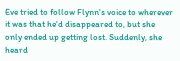Eve tried to follow Flynn's voice to wherever it was that he'd disappeared to, but she only ended up getting lost. Suddenly, she heard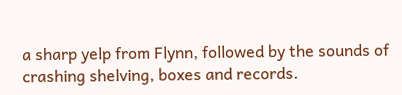a sharp yelp from Flynn, followed by the sounds of crashing shelving, boxes and records.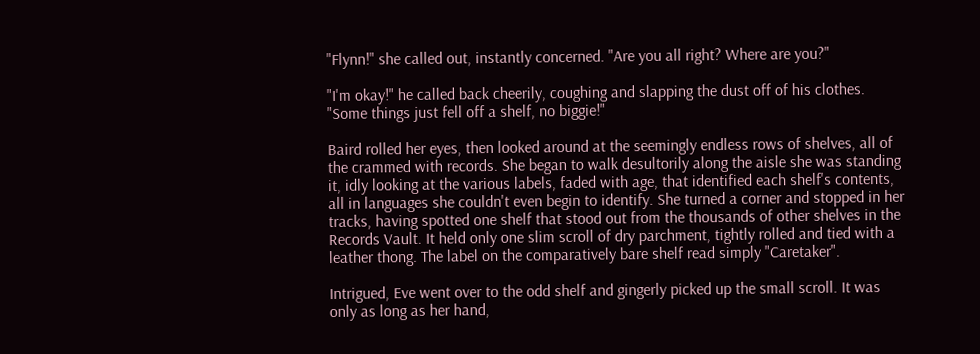"Flynn!" she called out, instantly concerned. "Are you all right? Where are you?"

"I'm okay!" he called back cheerily, coughing and slapping the dust off of his clothes. "Some things just fell off a shelf, no biggie!"

Baird rolled her eyes, then looked around at the seemingly endless rows of shelves, all of the crammed with records. She began to walk desultorily along the aisle she was standing it, idly looking at the various labels, faded with age, that identified each shelf's contents, all in languages she couldn't even begin to identify. She turned a corner and stopped in her tracks, having spotted one shelf that stood out from the thousands of other shelves in the Records Vault. It held only one slim scroll of dry parchment, tightly rolled and tied with a leather thong. The label on the comparatively bare shelf read simply "Caretaker".

Intrigued, Eve went over to the odd shelf and gingerly picked up the small scroll. It was only as long as her hand,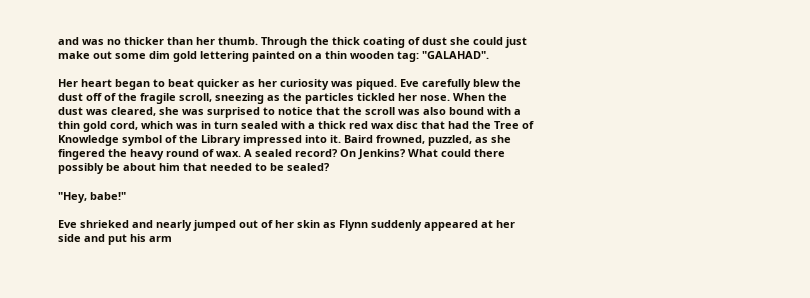and was no thicker than her thumb. Through the thick coating of dust she could just make out some dim gold lettering painted on a thin wooden tag: "GALAHAD".

Her heart began to beat quicker as her curiosity was piqued. Eve carefully blew the dust off of the fragile scroll, sneezing as the particles tickled her nose. When the dust was cleared, she was surprised to notice that the scroll was also bound with a thin gold cord, which was in turn sealed with a thick red wax disc that had the Tree of Knowledge symbol of the Library impressed into it. Baird frowned, puzzled, as she fingered the heavy round of wax. A sealed record? On Jenkins? What could there possibly be about him that needed to be sealed?

"Hey, babe!"

Eve shrieked and nearly jumped out of her skin as Flynn suddenly appeared at her side and put his arm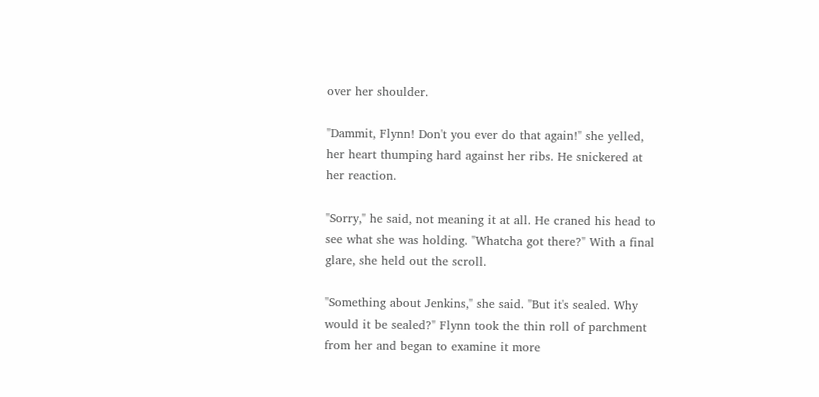over her shoulder.

"Dammit, Flynn! Don't you ever do that again!" she yelled, her heart thumping hard against her ribs. He snickered at her reaction.

"Sorry," he said, not meaning it at all. He craned his head to see what she was holding. "Whatcha got there?" With a final glare, she held out the scroll.

"Something about Jenkins," she said. "But it's sealed. Why would it be sealed?" Flynn took the thin roll of parchment from her and began to examine it more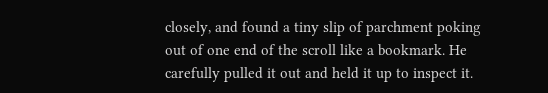closely, and found a tiny slip of parchment poking out of one end of the scroll like a bookmark. He carefully pulled it out and held it up to inspect it.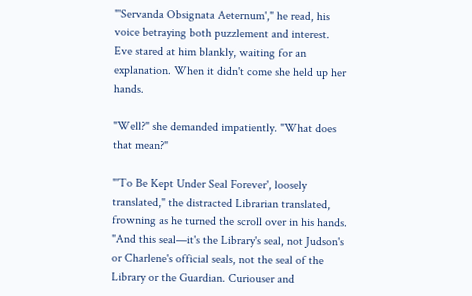"'Servanda Obsignata Aeternum'," he read, his voice betraying both puzzlement and interest. Eve stared at him blankly, waiting for an explanation. When it didn't come she held up her hands.

"Well?" she demanded impatiently. "What does that mean?"

"'To Be Kept Under Seal Forever', loosely translated," the distracted Librarian translated, frowning as he turned the scroll over in his hands. "And this seal—it's the Library's seal, not Judson's or Charlene's official seals, not the seal of the Library or the Guardian. Curiouser and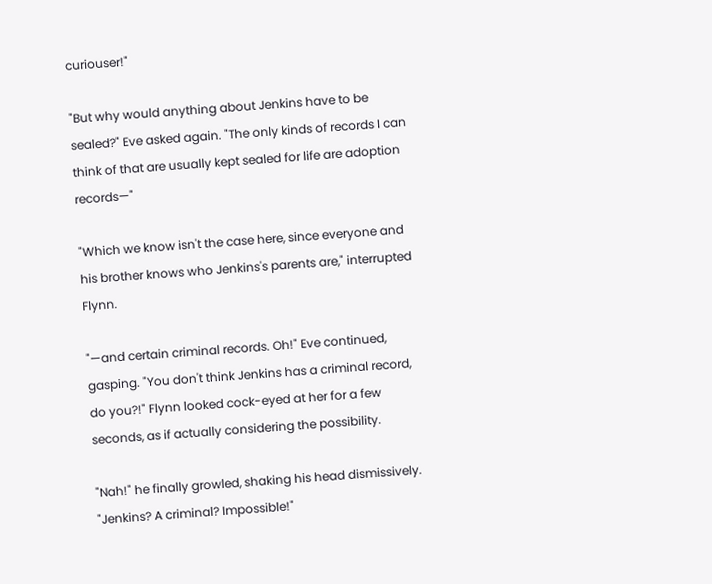curiouser!"

"But why would anything about Jenkins have to be sealed?" Eve asked again. "The only kinds of records I can think of that are usually kept sealed for life are adoption records—"

"Which we know isn't the case here, since everyone and his brother knows who Jenkins's parents are," interrupted Flynn.

"—and certain criminal records. Oh!" Eve continued, gasping. "You don't think Jenkins has a criminal record, do you?!" Flynn looked cock-eyed at her for a few seconds, as if actually considering the possibility.

"Nah!" he finally growled, shaking his head dismissively. "Jenkins? A criminal? Impossible!"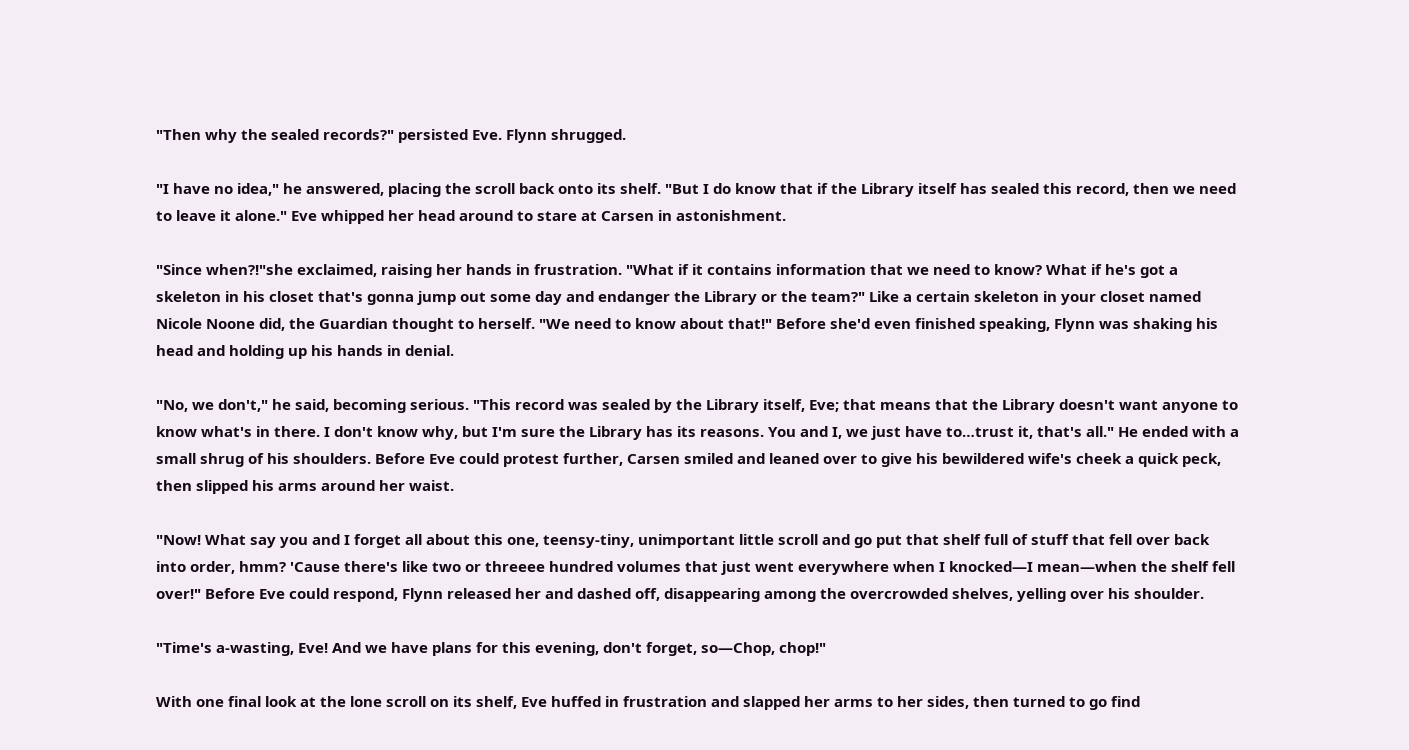"Then why the sealed records?" persisted Eve. Flynn shrugged.

"I have no idea," he answered, placing the scroll back onto its shelf. "But I do know that if the Library itself has sealed this record, then we need to leave it alone." Eve whipped her head around to stare at Carsen in astonishment.

"Since when?!"she exclaimed, raising her hands in frustration. "What if it contains information that we need to know? What if he's got a skeleton in his closet that's gonna jump out some day and endanger the Library or the team?" Like a certain skeleton in your closet named Nicole Noone did, the Guardian thought to herself. "We need to know about that!" Before she'd even finished speaking, Flynn was shaking his head and holding up his hands in denial.

"No, we don't," he said, becoming serious. "This record was sealed by the Library itself, Eve; that means that the Library doesn't want anyone to know what's in there. I don't know why, but I'm sure the Library has its reasons. You and I, we just have to…trust it, that's all." He ended with a small shrug of his shoulders. Before Eve could protest further, Carsen smiled and leaned over to give his bewildered wife's cheek a quick peck, then slipped his arms around her waist.

"Now! What say you and I forget all about this one, teensy-tiny, unimportant little scroll and go put that shelf full of stuff that fell over back into order, hmm? 'Cause there's like two or threeee hundred volumes that just went everywhere when I knocked—I mean—when the shelf fell over!" Before Eve could respond, Flynn released her and dashed off, disappearing among the overcrowded shelves, yelling over his shoulder.

"Time's a-wasting, Eve! And we have plans for this evening, don't forget, so—Chop, chop!"

With one final look at the lone scroll on its shelf, Eve huffed in frustration and slapped her arms to her sides, then turned to go find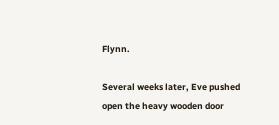Flynn.

Several weeks later, Eve pushed open the heavy wooden door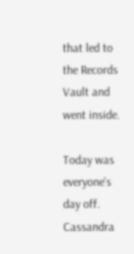that led to the Records Vault and went inside.

Today was everyone's day off. Cassandra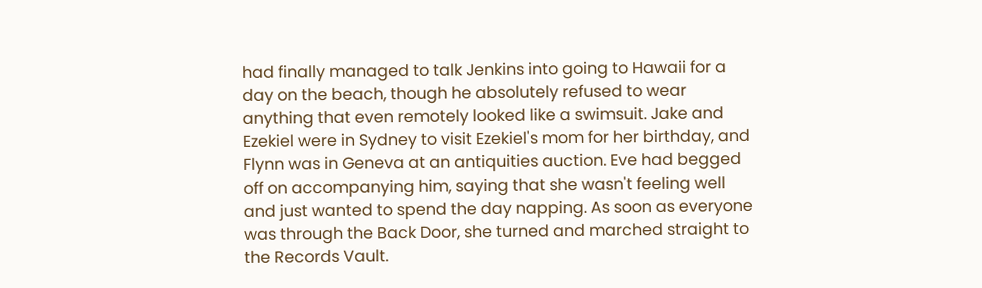had finally managed to talk Jenkins into going to Hawaii for a day on the beach, though he absolutely refused to wear anything that even remotely looked like a swimsuit. Jake and Ezekiel were in Sydney to visit Ezekiel's mom for her birthday, and Flynn was in Geneva at an antiquities auction. Eve had begged off on accompanying him, saying that she wasn't feeling well and just wanted to spend the day napping. As soon as everyone was through the Back Door, she turned and marched straight to the Records Vault.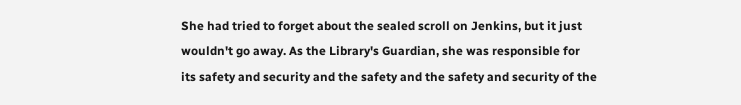She had tried to forget about the sealed scroll on Jenkins, but it just wouldn't go away. As the Library's Guardian, she was responsible for its safety and security and the safety and the safety and security of the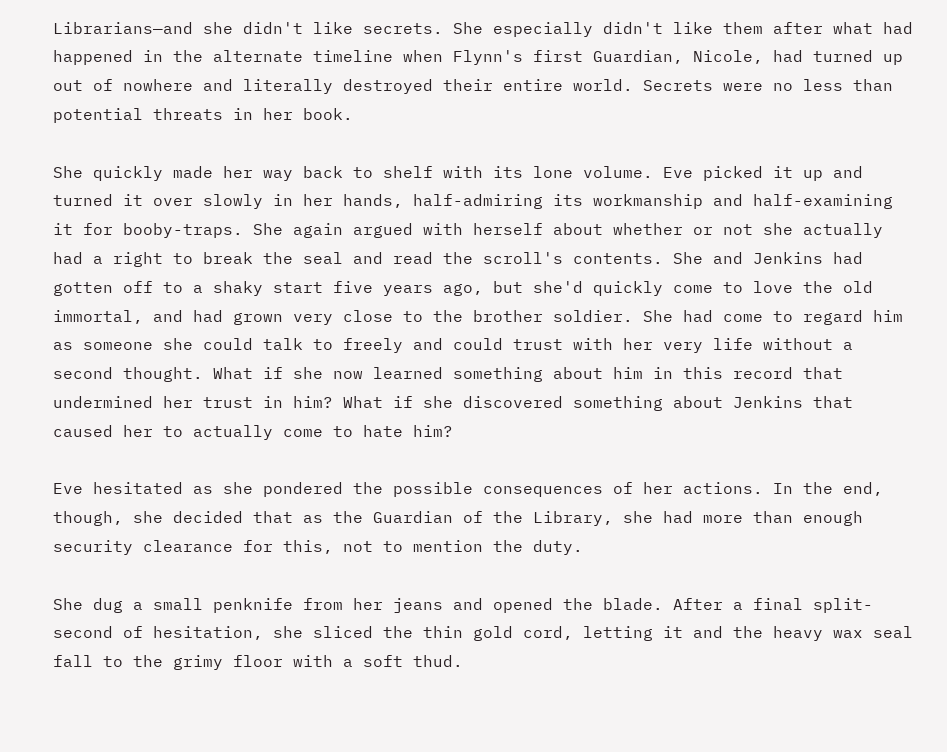Librarians—and she didn't like secrets. She especially didn't like them after what had happened in the alternate timeline when Flynn's first Guardian, Nicole, had turned up out of nowhere and literally destroyed their entire world. Secrets were no less than potential threats in her book.

She quickly made her way back to shelf with its lone volume. Eve picked it up and turned it over slowly in her hands, half-admiring its workmanship and half-examining it for booby-traps. She again argued with herself about whether or not she actually had a right to break the seal and read the scroll's contents. She and Jenkins had gotten off to a shaky start five years ago, but she'd quickly come to love the old immortal, and had grown very close to the brother soldier. She had come to regard him as someone she could talk to freely and could trust with her very life without a second thought. What if she now learned something about him in this record that undermined her trust in him? What if she discovered something about Jenkins that caused her to actually come to hate him?

Eve hesitated as she pondered the possible consequences of her actions. In the end, though, she decided that as the Guardian of the Library, she had more than enough security clearance for this, not to mention the duty.

She dug a small penknife from her jeans and opened the blade. After a final split-second of hesitation, she sliced the thin gold cord, letting it and the heavy wax seal fall to the grimy floor with a soft thud.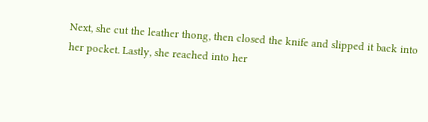Next, she cut the leather thong, then closed the knife and slipped it back into her pocket. Lastly, she reached into her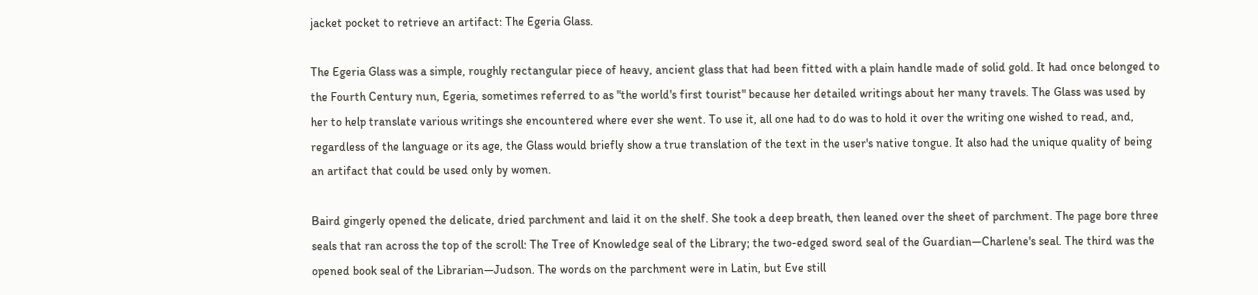jacket pocket to retrieve an artifact: The Egeria Glass.

The Egeria Glass was a simple, roughly rectangular piece of heavy, ancient glass that had been fitted with a plain handle made of solid gold. It had once belonged to the Fourth Century nun, Egeria, sometimes referred to as "the world's first tourist" because her detailed writings about her many travels. The Glass was used by her to help translate various writings she encountered where ever she went. To use it, all one had to do was to hold it over the writing one wished to read, and, regardless of the language or its age, the Glass would briefly show a true translation of the text in the user's native tongue. It also had the unique quality of being an artifact that could be used only by women.

Baird gingerly opened the delicate, dried parchment and laid it on the shelf. She took a deep breath, then leaned over the sheet of parchment. The page bore three seals that ran across the top of the scroll: The Tree of Knowledge seal of the Library; the two-edged sword seal of the Guardian—Charlene's seal. The third was the opened book seal of the Librarian—Judson. The words on the parchment were in Latin, but Eve still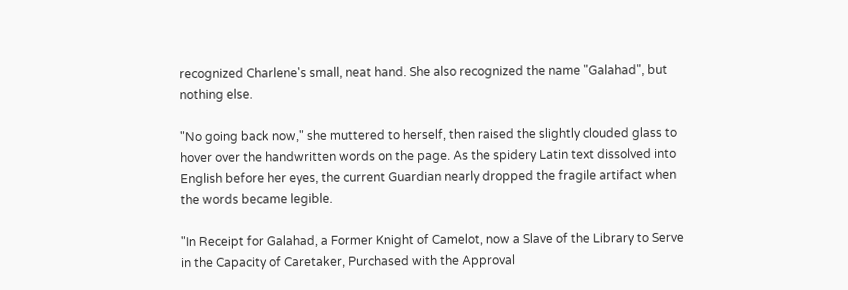recognized Charlene's small, neat hand. She also recognized the name "Galahad", but nothing else.

"No going back now," she muttered to herself, then raised the slightly clouded glass to hover over the handwritten words on the page. As the spidery Latin text dissolved into English before her eyes, the current Guardian nearly dropped the fragile artifact when the words became legible.

"In Receipt for Galahad, a Former Knight of Camelot, now a Slave of the Library to Serve in the Capacity of Caretaker, Purchased with the Approval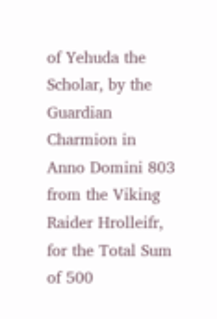of Yehuda the Scholar, by the Guardian Charmion in Anno Domini 803 from the Viking Raider Hrolleifr, for the Total Sum of 500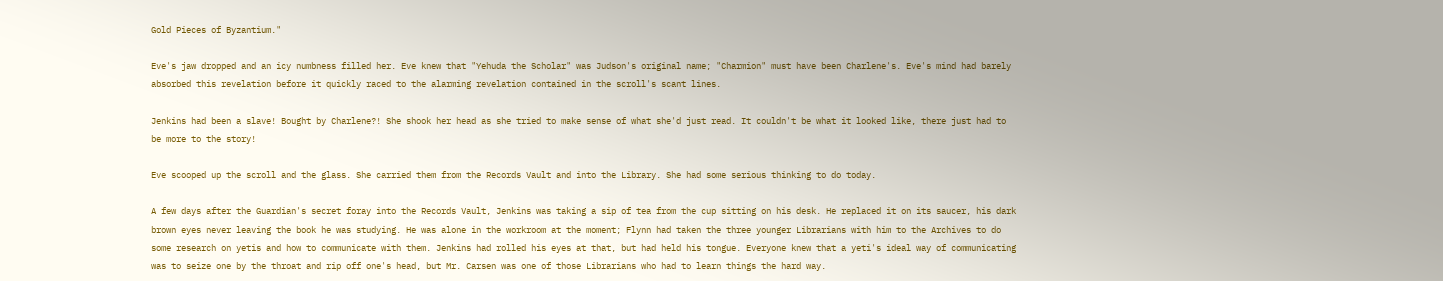Gold Pieces of Byzantium."

Eve's jaw dropped and an icy numbness filled her. Eve knew that "Yehuda the Scholar" was Judson's original name; "Charmion" must have been Charlene's. Eve's mind had barely absorbed this revelation before it quickly raced to the alarming revelation contained in the scroll's scant lines.

Jenkins had been a slave! Bought by Charlene?! She shook her head as she tried to make sense of what she'd just read. It couldn't be what it looked like, there just had to be more to the story!

Eve scooped up the scroll and the glass. She carried them from the Records Vault and into the Library. She had some serious thinking to do today.

A few days after the Guardian's secret foray into the Records Vault, Jenkins was taking a sip of tea from the cup sitting on his desk. He replaced it on its saucer, his dark brown eyes never leaving the book he was studying. He was alone in the workroom at the moment; Flynn had taken the three younger Librarians with him to the Archives to do some research on yetis and how to communicate with them. Jenkins had rolled his eyes at that, but had held his tongue. Everyone knew that a yeti's ideal way of communicating was to seize one by the throat and rip off one's head, but Mr. Carsen was one of those Librarians who had to learn things the hard way.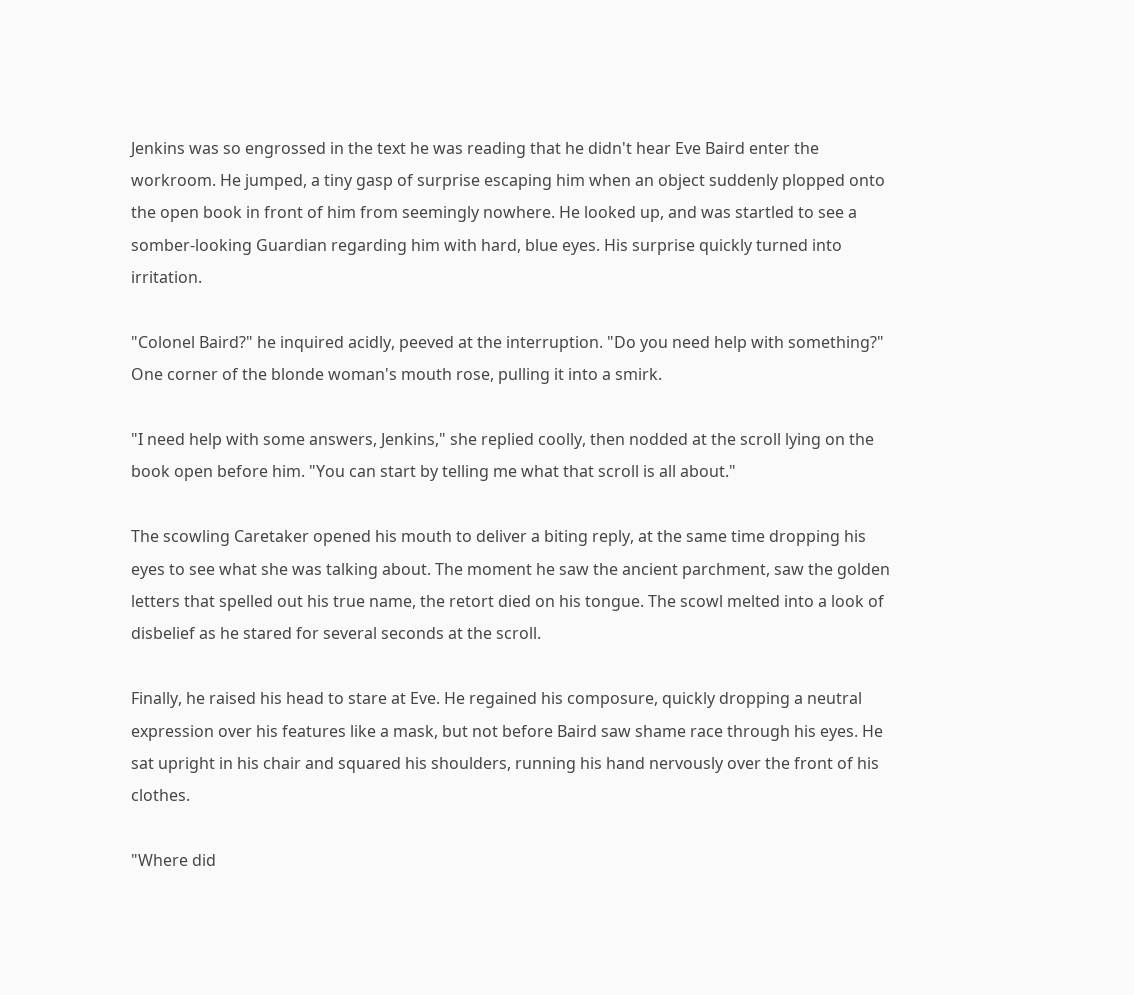Jenkins was so engrossed in the text he was reading that he didn't hear Eve Baird enter the workroom. He jumped, a tiny gasp of surprise escaping him when an object suddenly plopped onto the open book in front of him from seemingly nowhere. He looked up, and was startled to see a somber-looking Guardian regarding him with hard, blue eyes. His surprise quickly turned into irritation.

"Colonel Baird?" he inquired acidly, peeved at the interruption. "Do you need help with something?" One corner of the blonde woman's mouth rose, pulling it into a smirk.

"I need help with some answers, Jenkins," she replied coolly, then nodded at the scroll lying on the book open before him. "You can start by telling me what that scroll is all about."

The scowling Caretaker opened his mouth to deliver a biting reply, at the same time dropping his eyes to see what she was talking about. The moment he saw the ancient parchment, saw the golden letters that spelled out his true name, the retort died on his tongue. The scowl melted into a look of disbelief as he stared for several seconds at the scroll.

Finally, he raised his head to stare at Eve. He regained his composure, quickly dropping a neutral expression over his features like a mask, but not before Baird saw shame race through his eyes. He sat upright in his chair and squared his shoulders, running his hand nervously over the front of his clothes.

"Where did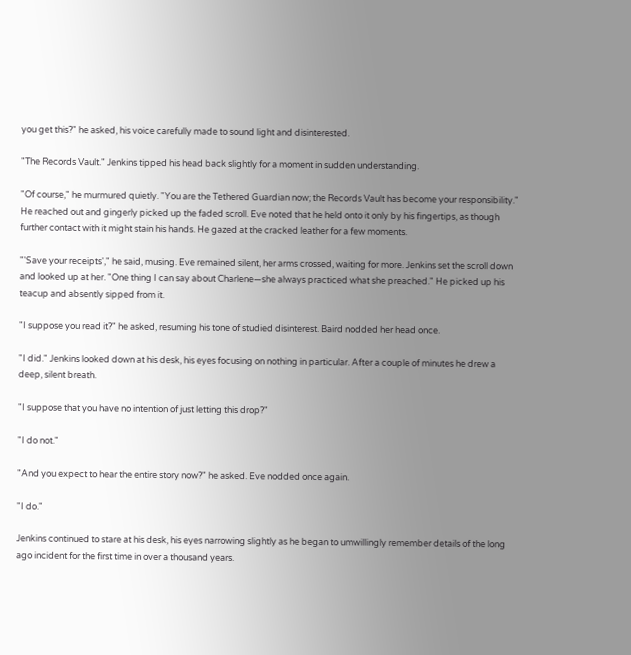you get this?" he asked, his voice carefully made to sound light and disinterested.

"The Records Vault." Jenkins tipped his head back slightly for a moment in sudden understanding.

"Of course," he murmured quietly. "You are the Tethered Guardian now; the Records Vault has become your responsibility." He reached out and gingerly picked up the faded scroll. Eve noted that he held onto it only by his fingertips, as though further contact with it might stain his hands. He gazed at the cracked leather for a few moments.

"'Save your receipts'," he said, musing. Eve remained silent, her arms crossed, waiting for more. Jenkins set the scroll down and looked up at her. "One thing I can say about Charlene—she always practiced what she preached." He picked up his teacup and absently sipped from it.

"I suppose you read it?" he asked, resuming his tone of studied disinterest. Baird nodded her head once.

"I did." Jenkins looked down at his desk, his eyes focusing on nothing in particular. After a couple of minutes he drew a deep, silent breath.

"I suppose that you have no intention of just letting this drop?"

"I do not."

"And you expect to hear the entire story now?" he asked. Eve nodded once again.

"I do."

Jenkins continued to stare at his desk, his eyes narrowing slightly as he began to umwillingly remember details of the long ago incident for the first time in over a thousand years.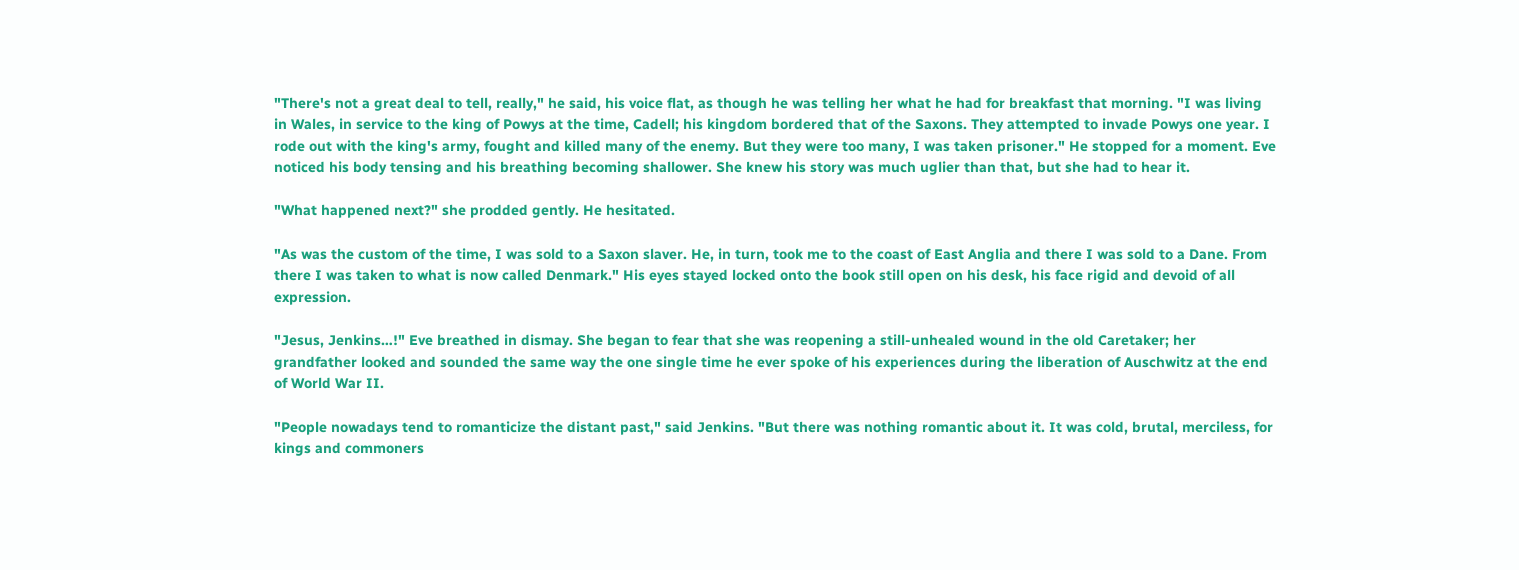"There's not a great deal to tell, really," he said, his voice flat, as though he was telling her what he had for breakfast that morning. "I was living in Wales, in service to the king of Powys at the time, Cadell; his kingdom bordered that of the Saxons. They attempted to invade Powys one year. I rode out with the king's army, fought and killed many of the enemy. But they were too many, I was taken prisoner." He stopped for a moment. Eve noticed his body tensing and his breathing becoming shallower. She knew his story was much uglier than that, but she had to hear it.

"What happened next?" she prodded gently. He hesitated.

"As was the custom of the time, I was sold to a Saxon slaver. He, in turn, took me to the coast of East Anglia and there I was sold to a Dane. From there I was taken to what is now called Denmark." His eyes stayed locked onto the book still open on his desk, his face rigid and devoid of all expression.

"Jesus, Jenkins…!" Eve breathed in dismay. She began to fear that she was reopening a still-unhealed wound in the old Caretaker; her grandfather looked and sounded the same way the one single time he ever spoke of his experiences during the liberation of Auschwitz at the end of World War II.

"People nowadays tend to romanticize the distant past," said Jenkins. "But there was nothing romantic about it. It was cold, brutal, merciless, for kings and commoners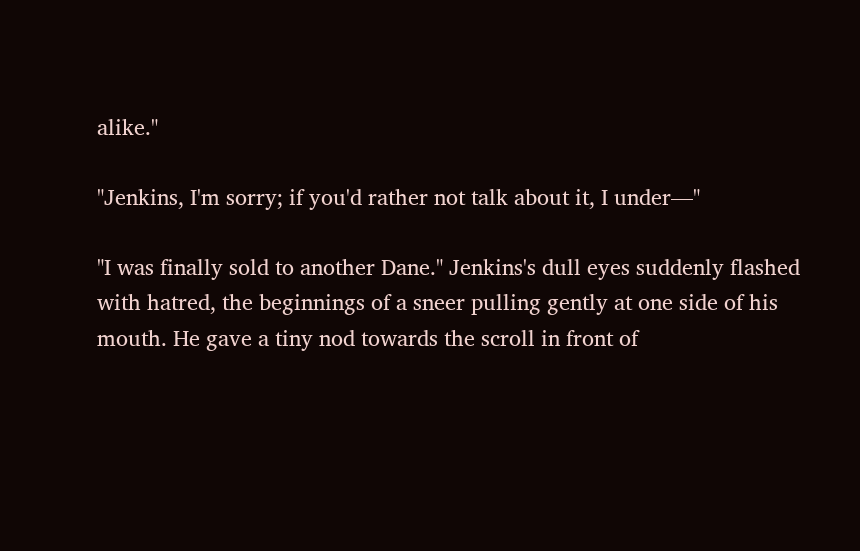alike."

"Jenkins, I'm sorry; if you'd rather not talk about it, I under—"

"I was finally sold to another Dane." Jenkins's dull eyes suddenly flashed with hatred, the beginnings of a sneer pulling gently at one side of his mouth. He gave a tiny nod towards the scroll in front of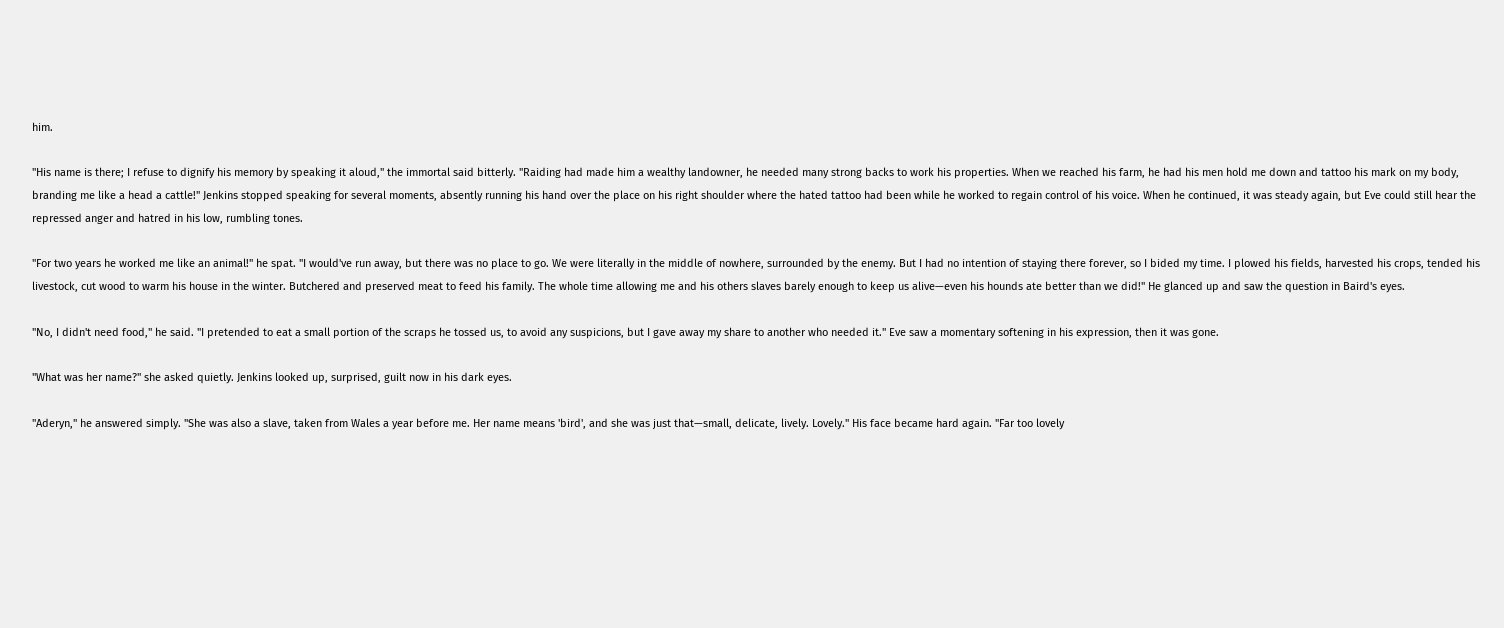him.

"His name is there; I refuse to dignify his memory by speaking it aloud," the immortal said bitterly. "Raiding had made him a wealthy landowner, he needed many strong backs to work his properties. When we reached his farm, he had his men hold me down and tattoo his mark on my body, branding me like a head a cattle!" Jenkins stopped speaking for several moments, absently running his hand over the place on his right shoulder where the hated tattoo had been while he worked to regain control of his voice. When he continued, it was steady again, but Eve could still hear the repressed anger and hatred in his low, rumbling tones.

"For two years he worked me like an animal!" he spat. "I would've run away, but there was no place to go. We were literally in the middle of nowhere, surrounded by the enemy. But I had no intention of staying there forever, so I bided my time. I plowed his fields, harvested his crops, tended his livestock, cut wood to warm his house in the winter. Butchered and preserved meat to feed his family. The whole time allowing me and his others slaves barely enough to keep us alive—even his hounds ate better than we did!" He glanced up and saw the question in Baird's eyes.

"No, I didn't need food," he said. "I pretended to eat a small portion of the scraps he tossed us, to avoid any suspicions, but I gave away my share to another who needed it." Eve saw a momentary softening in his expression, then it was gone.

"What was her name?" she asked quietly. Jenkins looked up, surprised, guilt now in his dark eyes.

"Aderyn," he answered simply. "She was also a slave, taken from Wales a year before me. Her name means 'bird', and she was just that—small, delicate, lively. Lovely." His face became hard again. "Far too lovely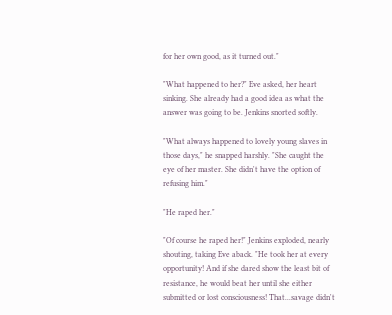for her own good, as it turned out."

"What happened to her?" Eve asked, her heart sinking. She already had a good idea as what the answer was going to be. Jenkins snorted softly.

"What always happened to lovely young slaves in those days," he snapped harshly. "She caught the eye of her master. She didn't have the option of refusing him."

"He raped her."

"Of course he raped her!" Jenkins exploded, nearly shouting, taking Eve aback. "He took her at every opportunity! And if she dared show the least bit of resistance, he would beat her until she either submitted or lost consciousness! That...savage didn't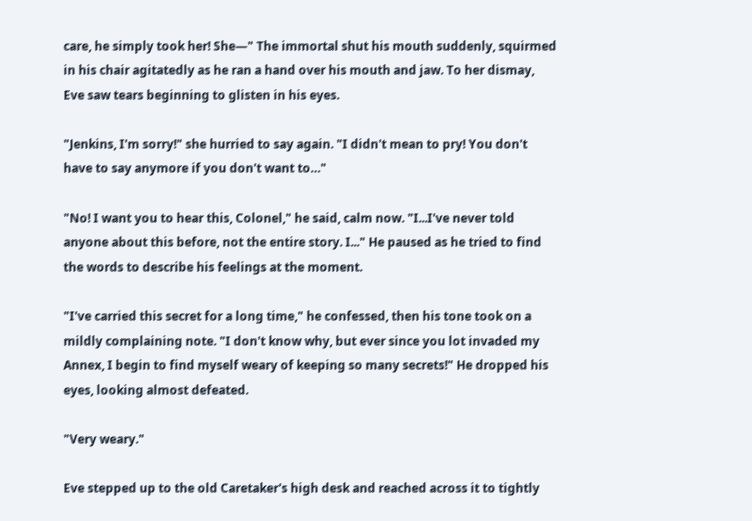care, he simply took her! She—" The immortal shut his mouth suddenly, squirmed in his chair agitatedly as he ran a hand over his mouth and jaw. To her dismay, Eve saw tears beginning to glisten in his eyes.

"Jenkins, I'm sorry!" she hurried to say again. "I didn't mean to pry! You don't have to say anymore if you don't want to…"

"No! I want you to hear this, Colonel," he said, calm now. "I...I've never told anyone about this before, not the entire story. I..." He paused as he tried to find the words to describe his feelings at the moment.

"I've carried this secret for a long time," he confessed, then his tone took on a mildly complaining note. "I don't know why, but ever since you lot invaded my Annex, I begin to find myself weary of keeping so many secrets!" He dropped his eyes, looking almost defeated.

"Very weary."

Eve stepped up to the old Caretaker's high desk and reached across it to tightly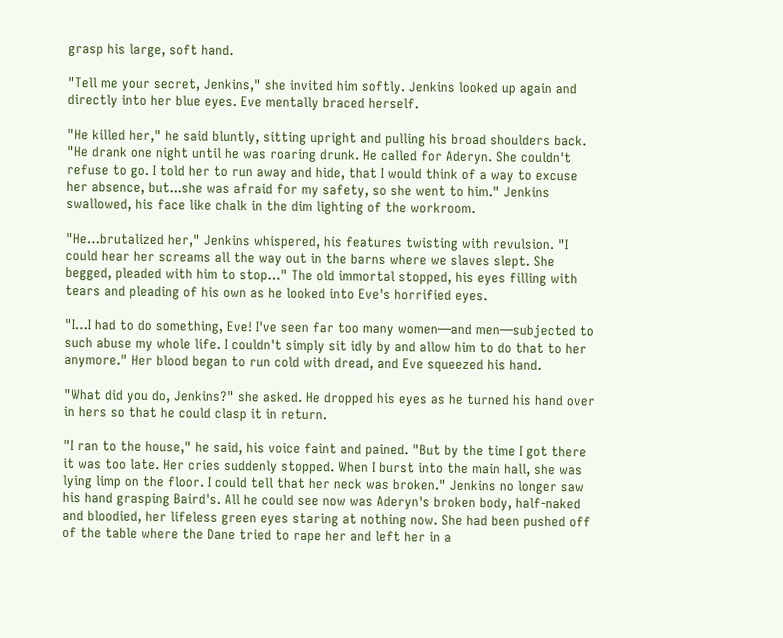grasp his large, soft hand.

"Tell me your secret, Jenkins," she invited him softly. Jenkins looked up again and directly into her blue eyes. Eve mentally braced herself.

"He killed her," he said bluntly, sitting upright and pulling his broad shoulders back. "He drank one night until he was roaring drunk. He called for Aderyn. She couldn't refuse to go. I told her to run away and hide, that I would think of a way to excuse her absence, but...she was afraid for my safety, so she went to him." Jenkins swallowed, his face like chalk in the dim lighting of the workroom.

"He…brutalized her," Jenkins whispered, his features twisting with revulsion. "I could hear her screams all the way out in the barns where we slaves slept. She begged, pleaded with him to stop…" The old immortal stopped, his eyes filling with tears and pleading of his own as he looked into Eve's horrified eyes.

"I…I had to do something, Eve! I've seen far too many women—and men—subjected to such abuse my whole life. I couldn't simply sit idly by and allow him to do that to her anymore." Her blood began to run cold with dread, and Eve squeezed his hand.

"What did you do, Jenkins?" she asked. He dropped his eyes as he turned his hand over in hers so that he could clasp it in return.

"I ran to the house," he said, his voice faint and pained. "But by the time I got there it was too late. Her cries suddenly stopped. When I burst into the main hall, she was lying limp on the floor. I could tell that her neck was broken." Jenkins no longer saw his hand grasping Baird's. All he could see now was Aderyn's broken body, half-naked and bloodied, her lifeless green eyes staring at nothing now. She had been pushed off of the table where the Dane tried to rape her and left her in a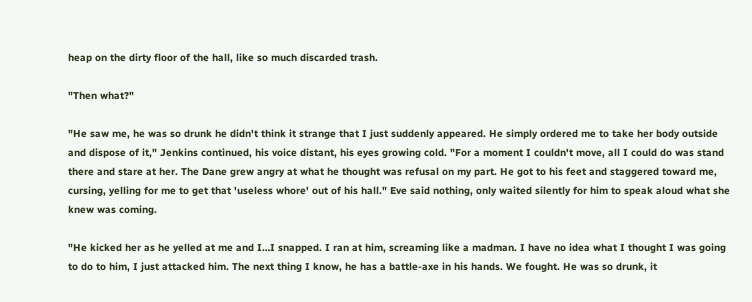heap on the dirty floor of the hall, like so much discarded trash.

"Then what?"

"He saw me, he was so drunk he didn't think it strange that I just suddenly appeared. He simply ordered me to take her body outside and dispose of it," Jenkins continued, his voice distant, his eyes growing cold. "For a moment I couldn't move, all I could do was stand there and stare at her. The Dane grew angry at what he thought was refusal on my part. He got to his feet and staggered toward me, cursing, yelling for me to get that 'useless whore' out of his hall." Eve said nothing, only waited silently for him to speak aloud what she knew was coming.

"He kicked her as he yelled at me and I…I snapped. I ran at him, screaming like a madman. I have no idea what I thought I was going to do to him, I just attacked him. The next thing I know, he has a battle-axe in his hands. We fought. He was so drunk, it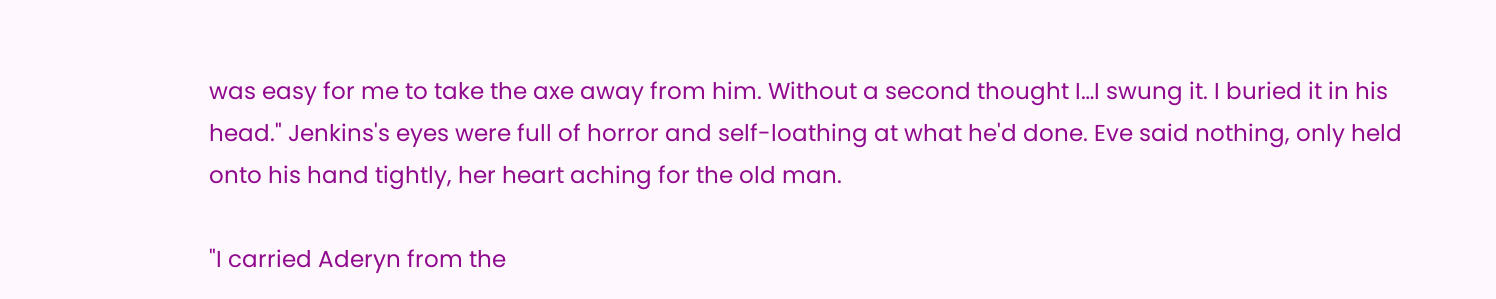was easy for me to take the axe away from him. Without a second thought I…I swung it. I buried it in his head." Jenkins's eyes were full of horror and self-loathing at what he'd done. Eve said nothing, only held onto his hand tightly, her heart aching for the old man.

"I carried Aderyn from the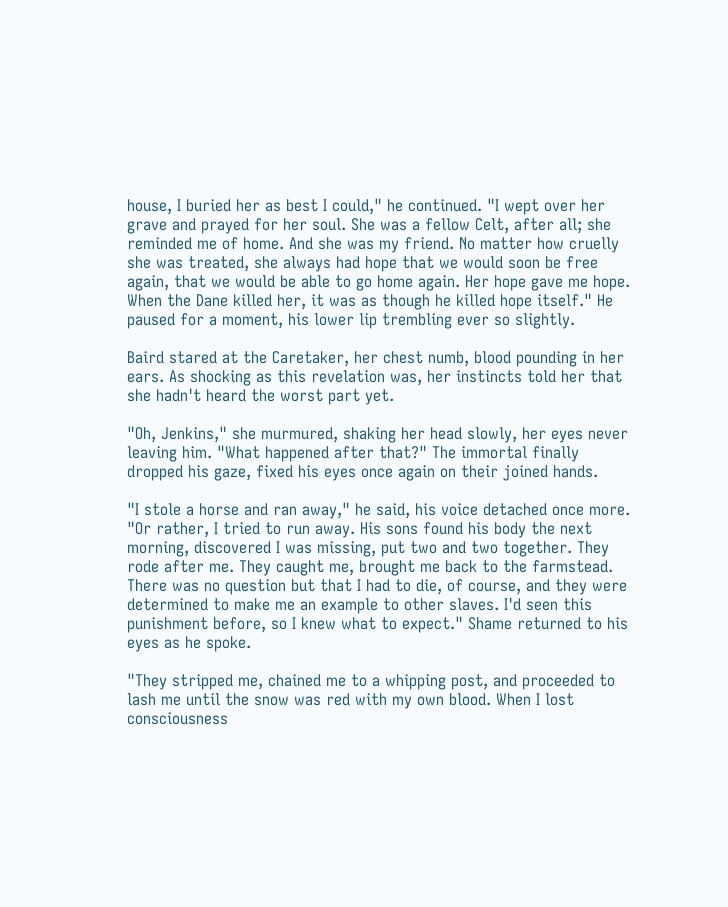house, I buried her as best I could," he continued. "I wept over her grave and prayed for her soul. She was a fellow Celt, after all; she reminded me of home. And she was my friend. No matter how cruelly she was treated, she always had hope that we would soon be free again, that we would be able to go home again. Her hope gave me hope. When the Dane killed her, it was as though he killed hope itself." He paused for a moment, his lower lip trembling ever so slightly.

Baird stared at the Caretaker, her chest numb, blood pounding in her ears. As shocking as this revelation was, her instincts told her that she hadn't heard the worst part yet.

"Oh, Jenkins," she murmured, shaking her head slowly, her eyes never leaving him. "What happened after that?" The immortal finally dropped his gaze, fixed his eyes once again on their joined hands.

"I stole a horse and ran away," he said, his voice detached once more. "Or rather, I tried to run away. His sons found his body the next morning, discovered I was missing, put two and two together. They rode after me. They caught me, brought me back to the farmstead. There was no question but that I had to die, of course, and they were determined to make me an example to other slaves. I'd seen this punishment before, so I knew what to expect." Shame returned to his eyes as he spoke.

"They stripped me, chained me to a whipping post, and proceeded to lash me until the snow was red with my own blood. When I lost consciousness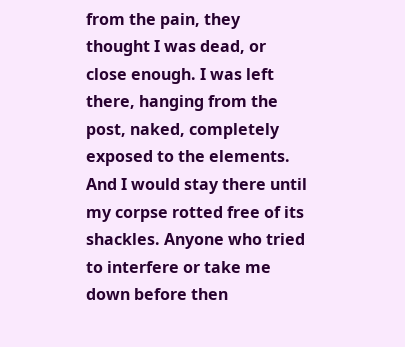from the pain, they thought I was dead, or close enough. I was left there, hanging from the post, naked, completely exposed to the elements. And I would stay there until my corpse rotted free of its shackles. Anyone who tried to interfere or take me down before then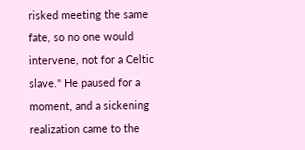risked meeting the same fate, so no one would intervene, not for a Celtic slave." He paused for a moment, and a sickening realization came to the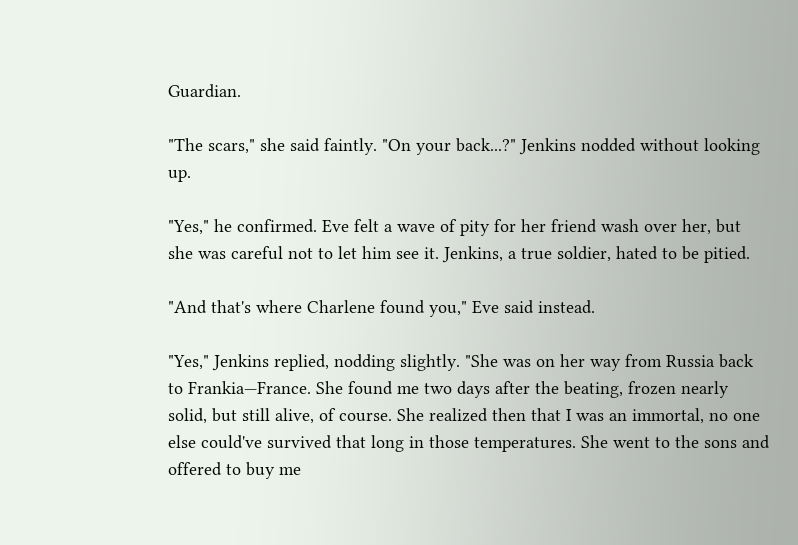Guardian.

"The scars," she said faintly. "On your back...?" Jenkins nodded without looking up.

"Yes," he confirmed. Eve felt a wave of pity for her friend wash over her, but she was careful not to let him see it. Jenkins, a true soldier, hated to be pitied.

"And that's where Charlene found you," Eve said instead.

"Yes," Jenkins replied, nodding slightly. "She was on her way from Russia back to Frankia—France. She found me two days after the beating, frozen nearly solid, but still alive, of course. She realized then that I was an immortal, no one else could've survived that long in those temperatures. She went to the sons and offered to buy me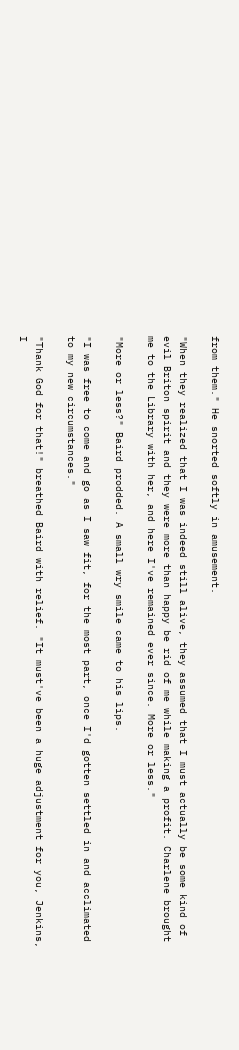from them." He snorted softly in amusement.

"When they realized that I was indeed still alive, they assumed that I must actually be some kind of evil Briton spirit and they were more than happy be rid of me while making a profit. Charlene brought me to the Library with her, and here I've remained ever since. More or less."

"More or less?" Baird prodded. A small wry smile came to his lips.

"I was free to come and go as I saw fit, for the most part, once I'd gotten settled in and acclimated to my new circumstances."

"Thank God for that!" breathed Baird with relief. "It must've been a huge adjustment for you, Jenkins, I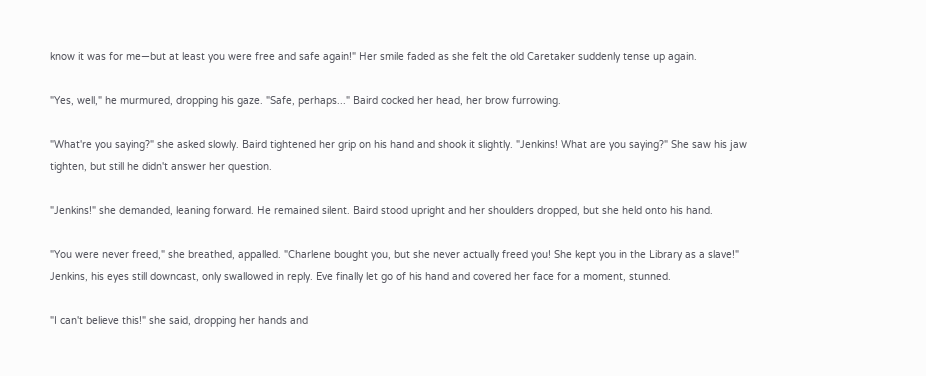know it was for me—but at least you were free and safe again!" Her smile faded as she felt the old Caretaker suddenly tense up again.

"Yes, well," he murmured, dropping his gaze. "Safe, perhaps..." Baird cocked her head, her brow furrowing.

"What're you saying?" she asked slowly. Baird tightened her grip on his hand and shook it slightly. "Jenkins! What are you saying?" She saw his jaw tighten, but still he didn't answer her question.

"Jenkins!" she demanded, leaning forward. He remained silent. Baird stood upright and her shoulders dropped, but she held onto his hand.

"You were never freed," she breathed, appalled. "Charlene bought you, but she never actually freed you! She kept you in the Library as a slave!" Jenkins, his eyes still downcast, only swallowed in reply. Eve finally let go of his hand and covered her face for a moment, stunned.

"I can't believe this!" she said, dropping her hands and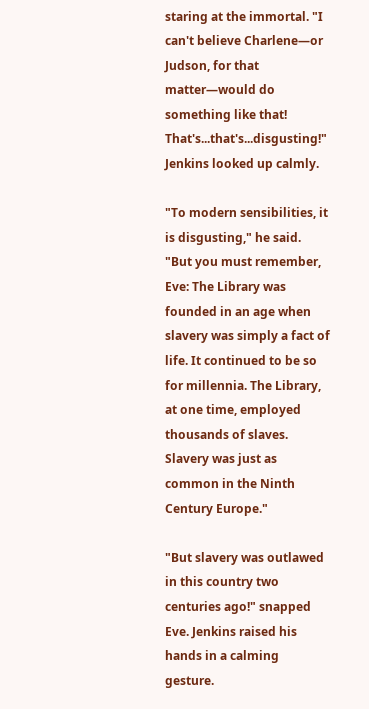staring at the immortal. "I can't believe Charlene—or Judson, for that matter—would do something like that! That's...that's...disgusting!" Jenkins looked up calmly.

"To modern sensibilities, it is disgusting," he said. "But you must remember, Eve: The Library was founded in an age when slavery was simply a fact of life. It continued to be so for millennia. The Library, at one time, employed thousands of slaves. Slavery was just as common in the Ninth Century Europe."

"But slavery was outlawed in this country two centuries ago!" snapped Eve. Jenkins raised his hands in a calming gesture.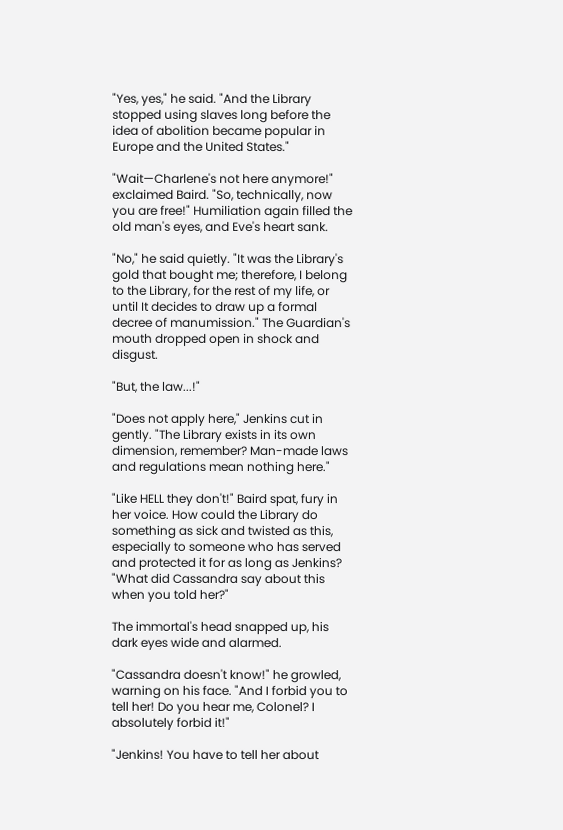"Yes, yes," he said. "And the Library stopped using slaves long before the idea of abolition became popular in Europe and the United States."

"Wait—Charlene's not here anymore!" exclaimed Baird. "So, technically, now you are free!" Humiliation again filled the old man's eyes, and Eve's heart sank.

"No," he said quietly. "It was the Library's gold that bought me; therefore, I belong to the Library, for the rest of my life, or until It decides to draw up a formal decree of manumission." The Guardian's mouth dropped open in shock and disgust.

"But, the law...!"

"Does not apply here," Jenkins cut in gently. "The Library exists in its own dimension, remember? Man-made laws and regulations mean nothing here."

"Like HELL they don't!" Baird spat, fury in her voice. How could the Library do something as sick and twisted as this, especially to someone who has served and protected it for as long as Jenkins? "What did Cassandra say about this when you told her?"

The immortal's head snapped up, his dark eyes wide and alarmed.

"Cassandra doesn't know!" he growled, warning on his face. "And I forbid you to tell her! Do you hear me, Colonel? I absolutely forbid it!"

"Jenkins! You have to tell her about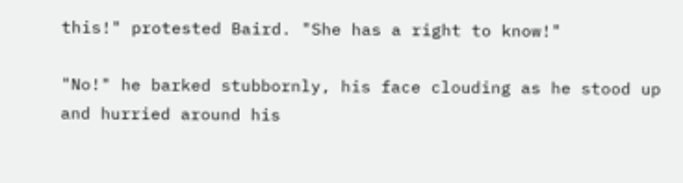this!" protested Baird. "She has a right to know!"

"No!" he barked stubbornly, his face clouding as he stood up and hurried around his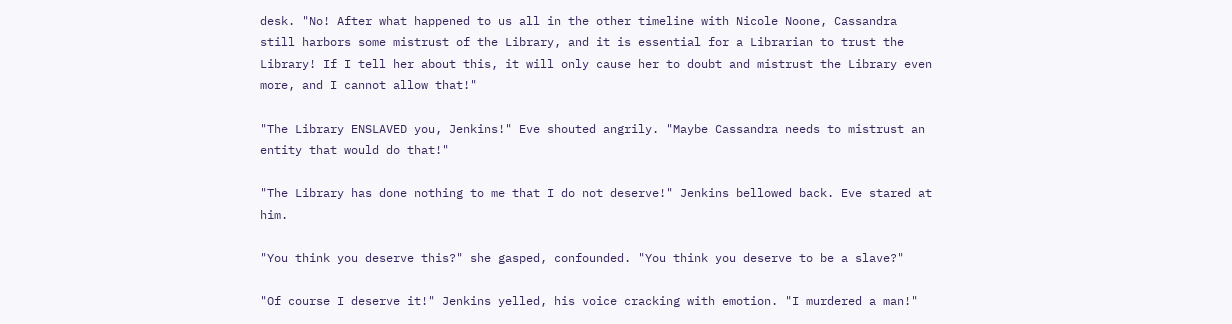desk. "No! After what happened to us all in the other timeline with Nicole Noone, Cassandra still harbors some mistrust of the Library, and it is essential for a Librarian to trust the Library! If I tell her about this, it will only cause her to doubt and mistrust the Library even more, and I cannot allow that!"

"The Library ENSLAVED you, Jenkins!" Eve shouted angrily. "Maybe Cassandra needs to mistrust an entity that would do that!"

"The Library has done nothing to me that I do not deserve!" Jenkins bellowed back. Eve stared at him.

"You think you deserve this?" she gasped, confounded. "You think you deserve to be a slave?"

"Of course I deserve it!" Jenkins yelled, his voice cracking with emotion. "I murdered a man!"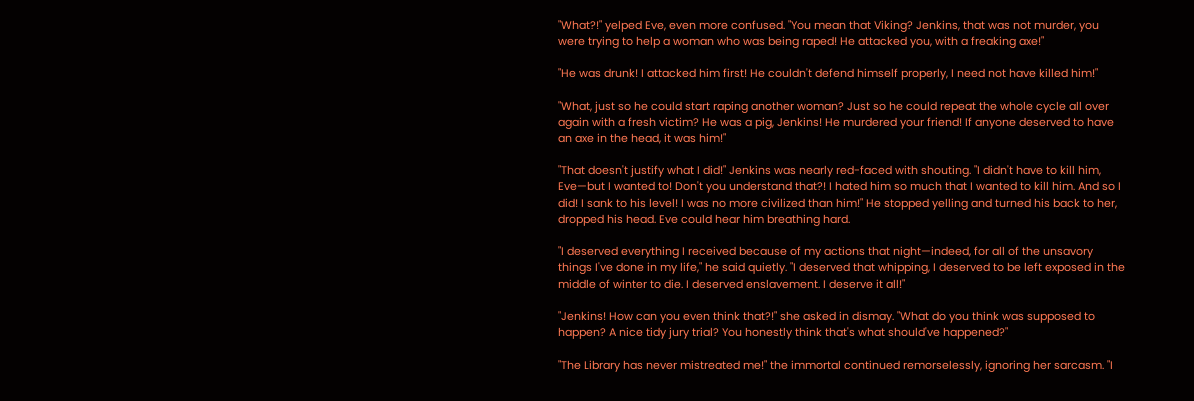"What?!" yelped Eve, even more confused. "You mean that Viking? Jenkins, that was not murder, you were trying to help a woman who was being raped! He attacked you, with a freaking axe!"

"He was drunk! I attacked him first! He couldn't defend himself properly, I need not have killed him!"

"What, just so he could start raping another woman? Just so he could repeat the whole cycle all over again with a fresh victim? He was a pig, Jenkins! He murdered your friend! If anyone deserved to have an axe in the head, it was him!"

"That doesn't justify what I did!" Jenkins was nearly red-faced with shouting. "I didn't have to kill him, Eve—but I wanted to! Don't you understand that?! I hated him so much that I wanted to kill him. And so I did! I sank to his level! I was no more civilized than him!" He stopped yelling and turned his back to her, dropped his head. Eve could hear him breathing hard.

"I deserved everything I received because of my actions that night—indeed, for all of the unsavory things I've done in my life," he said quietly. "I deserved that whipping, I deserved to be left exposed in the middle of winter to die. I deserved enslavement. I deserve it all!"

"Jenkins! How can you even think that?!" she asked in dismay. "What do you think was supposed to happen? A nice tidy jury trial? You honestly think that's what should've happened?"

"The Library has never mistreated me!" the immortal continued remorselessly, ignoring her sarcasm. "I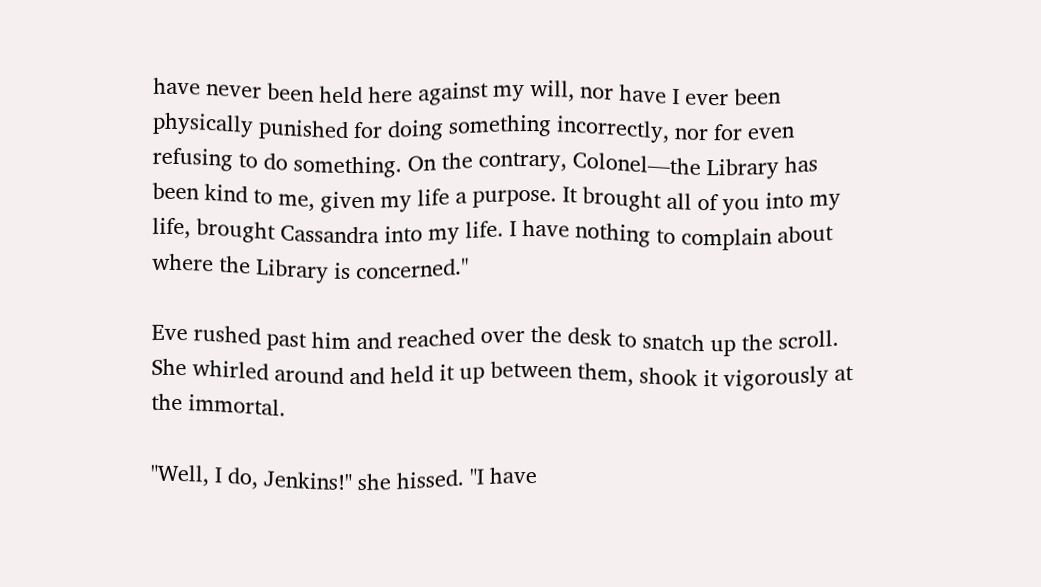have never been held here against my will, nor have I ever been physically punished for doing something incorrectly, nor for even refusing to do something. On the contrary, Colonel—the Library has been kind to me, given my life a purpose. It brought all of you into my life, brought Cassandra into my life. I have nothing to complain about where the Library is concerned."

Eve rushed past him and reached over the desk to snatch up the scroll. She whirled around and held it up between them, shook it vigorously at the immortal.

"Well, I do, Jenkins!" she hissed. "I have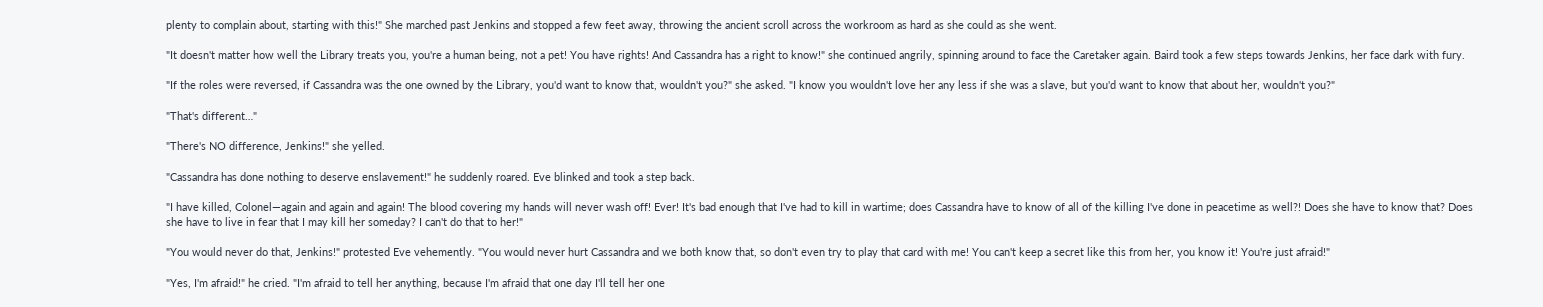plenty to complain about, starting with this!" She marched past Jenkins and stopped a few feet away, throwing the ancient scroll across the workroom as hard as she could as she went.

"It doesn't matter how well the Library treats you, you're a human being, not a pet! You have rights! And Cassandra has a right to know!" she continued angrily, spinning around to face the Caretaker again. Baird took a few steps towards Jenkins, her face dark with fury.

"If the roles were reversed, if Cassandra was the one owned by the Library, you'd want to know that, wouldn't you?" she asked. "I know you wouldn't love her any less if she was a slave, but you'd want to know that about her, wouldn't you?"

"That's different…"

"There's NO difference, Jenkins!" she yelled.

"Cassandra has done nothing to deserve enslavement!" he suddenly roared. Eve blinked and took a step back.

"I have killed, Colonel—again and again and again! The blood covering my hands will never wash off! Ever! It's bad enough that I've had to kill in wartime; does Cassandra have to know of all of the killing I've done in peacetime as well?! Does she have to know that? Does she have to live in fear that I may kill her someday? I can't do that to her!"

"You would never do that, Jenkins!" protested Eve vehemently. "You would never hurt Cassandra and we both know that, so don't even try to play that card with me! You can't keep a secret like this from her, you know it! You're just afraid!"

"Yes, I'm afraid!" he cried. "I'm afraid to tell her anything, because I'm afraid that one day I'll tell her one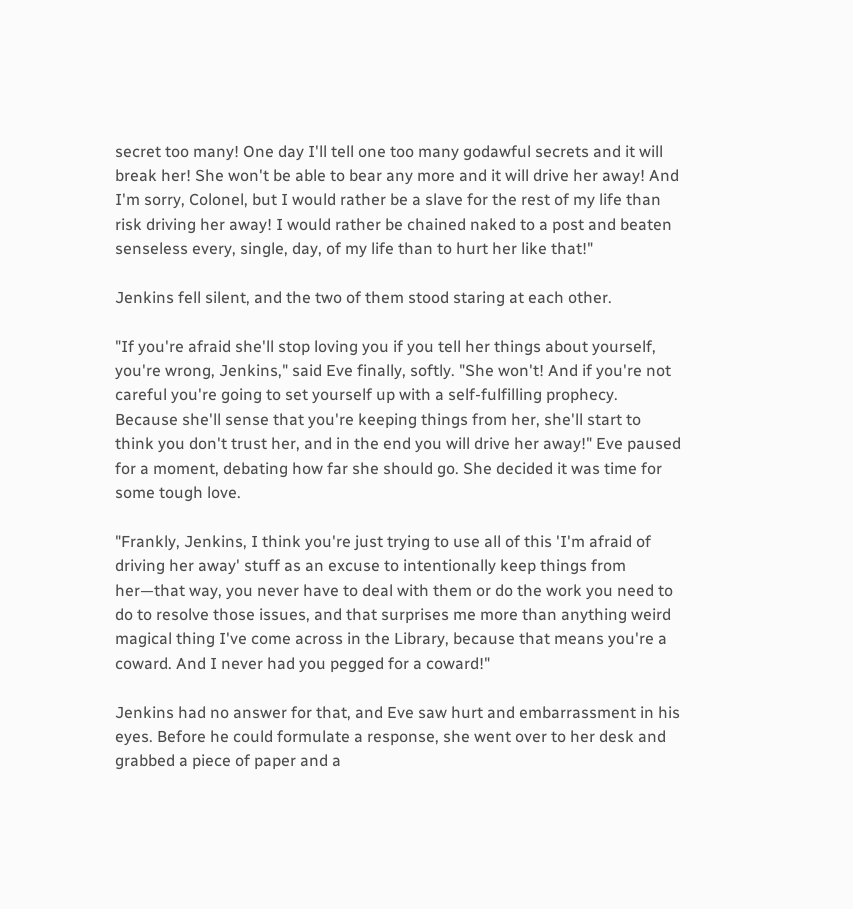secret too many! One day I'll tell one too many godawful secrets and it will break her! She won't be able to bear any more and it will drive her away! And I'm sorry, Colonel, but I would rather be a slave for the rest of my life than risk driving her away! I would rather be chained naked to a post and beaten senseless every, single, day, of my life than to hurt her like that!"

Jenkins fell silent, and the two of them stood staring at each other.

"If you're afraid she'll stop loving you if you tell her things about yourself, you're wrong, Jenkins," said Eve finally, softly. "She won't! And if you're not careful you're going to set yourself up with a self-fulfilling prophecy. Because she'll sense that you're keeping things from her, she'll start to think you don't trust her, and in the end you will drive her away!" Eve paused for a moment, debating how far she should go. She decided it was time for some tough love.

"Frankly, Jenkins, I think you're just trying to use all of this 'I'm afraid of driving her away' stuff as an excuse to intentionally keep things from her—that way, you never have to deal with them or do the work you need to do to resolve those issues, and that surprises me more than anything weird magical thing I've come across in the Library, because that means you're a coward. And I never had you pegged for a coward!"

Jenkins had no answer for that, and Eve saw hurt and embarrassment in his eyes. Before he could formulate a response, she went over to her desk and grabbed a piece of paper and a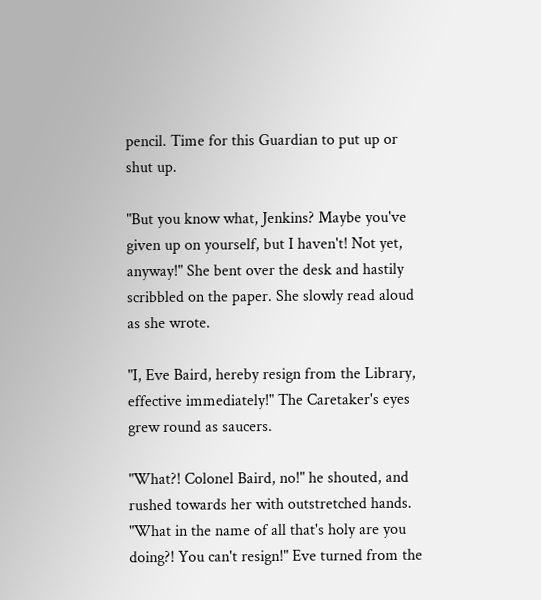pencil. Time for this Guardian to put up or shut up.

"But you know what, Jenkins? Maybe you've given up on yourself, but I haven't! Not yet, anyway!" She bent over the desk and hastily scribbled on the paper. She slowly read aloud as she wrote.

"I, Eve Baird, hereby resign from the Library, effective immediately!" The Caretaker's eyes grew round as saucers.

"What?! Colonel Baird, no!" he shouted, and rushed towards her with outstretched hands. "What in the name of all that's holy are you doing?! You can't resign!" Eve turned from the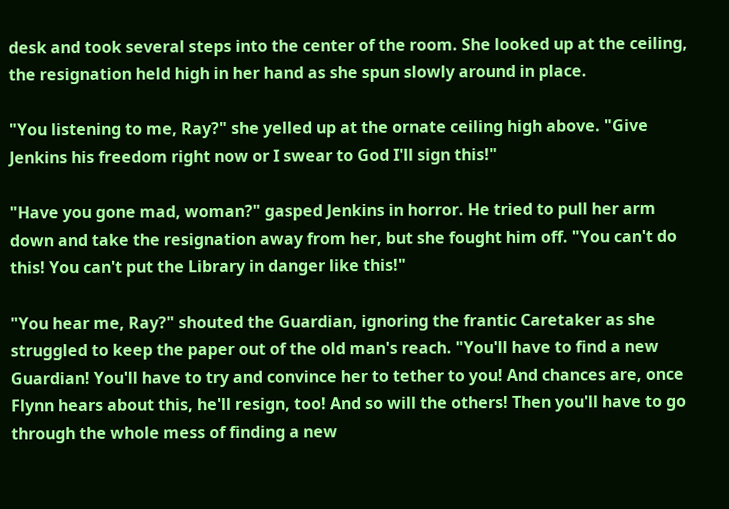desk and took several steps into the center of the room. She looked up at the ceiling, the resignation held high in her hand as she spun slowly around in place.

"You listening to me, Ray?" she yelled up at the ornate ceiling high above. "Give Jenkins his freedom right now or I swear to God I'll sign this!"

"Have you gone mad, woman?" gasped Jenkins in horror. He tried to pull her arm down and take the resignation away from her, but she fought him off. "You can't do this! You can't put the Library in danger like this!"

"You hear me, Ray?" shouted the Guardian, ignoring the frantic Caretaker as she struggled to keep the paper out of the old man's reach. "You'll have to find a new Guardian! You'll have to try and convince her to tether to you! And chances are, once Flynn hears about this, he'll resign, too! And so will the others! Then you'll have to go through the whole mess of finding a new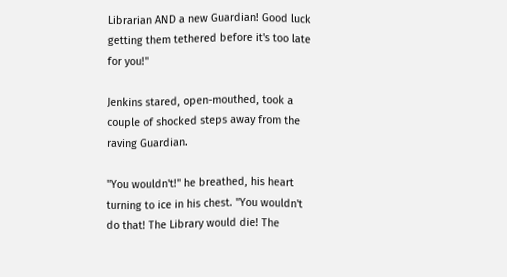Librarian AND a new Guardian! Good luck getting them tethered before it's too late for you!"

Jenkins stared, open-mouthed, took a couple of shocked steps away from the raving Guardian.

"You wouldn't!" he breathed, his heart turning to ice in his chest. "You wouldn't do that! The Library would die! The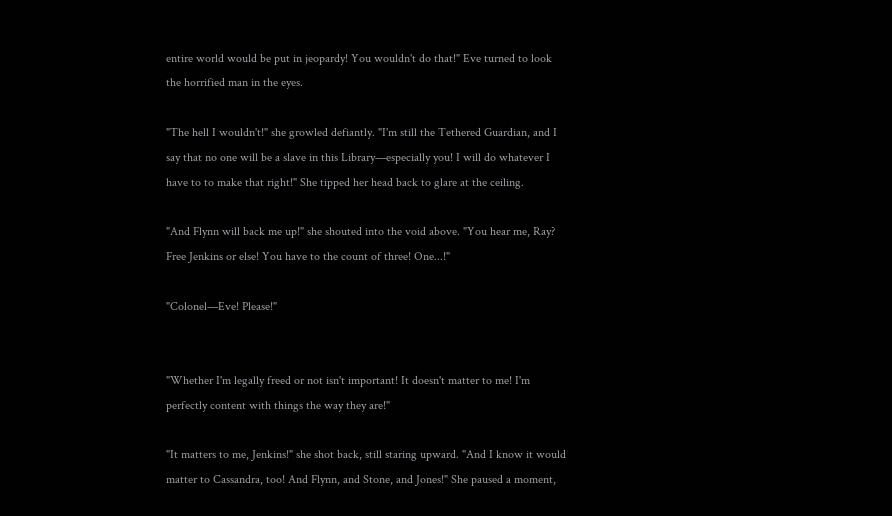entire world would be put in jeopardy! You wouldn't do that!" Eve turned to look the horrified man in the eyes.

"The hell I wouldn't!" she growled defiantly. "I'm still the Tethered Guardian, and I say that no one will be a slave in this Library—especially you! I will do whatever I have to to make that right!" She tipped her head back to glare at the ceiling.

"And Flynn will back me up!" she shouted into the void above. "You hear me, Ray? Free Jenkins or else! You have to the count of three! One...!"

"Colonel—Eve! Please!"


"Whether I'm legally freed or not isn't important! It doesn't matter to me! I'm perfectly content with things the way they are!"

"It matters to me, Jenkins!" she shot back, still staring upward. "And I know it would matter to Cassandra, too! And Flynn, and Stone, and Jones!" She paused a moment,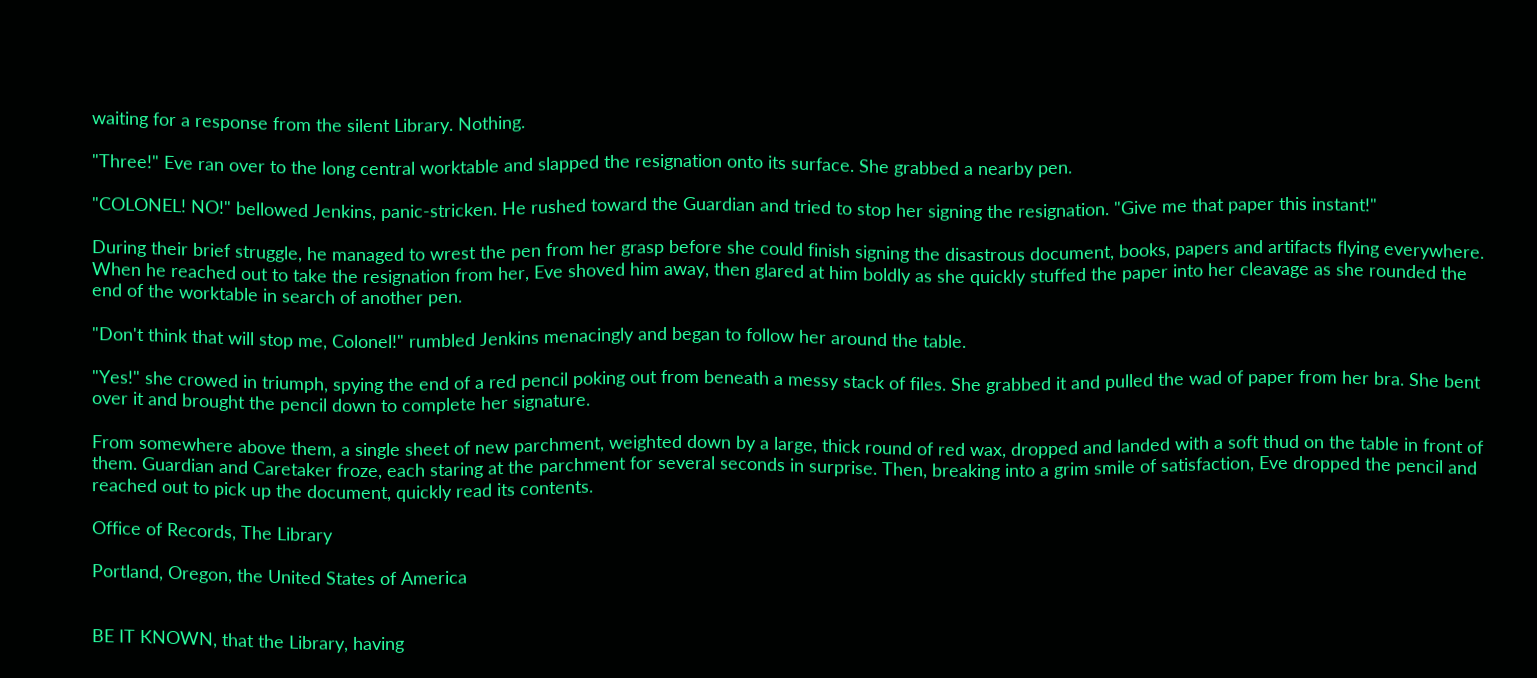waiting for a response from the silent Library. Nothing.

"Three!" Eve ran over to the long central worktable and slapped the resignation onto its surface. She grabbed a nearby pen.

"COLONEL! NO!" bellowed Jenkins, panic-stricken. He rushed toward the Guardian and tried to stop her signing the resignation. "Give me that paper this instant!"

During their brief struggle, he managed to wrest the pen from her grasp before she could finish signing the disastrous document, books, papers and artifacts flying everywhere. When he reached out to take the resignation from her, Eve shoved him away, then glared at him boldly as she quickly stuffed the paper into her cleavage as she rounded the end of the worktable in search of another pen.

"Don't think that will stop me, Colonel!" rumbled Jenkins menacingly and began to follow her around the table.

"Yes!" she crowed in triumph, spying the end of a red pencil poking out from beneath a messy stack of files. She grabbed it and pulled the wad of paper from her bra. She bent over it and brought the pencil down to complete her signature.

From somewhere above them, a single sheet of new parchment, weighted down by a large, thick round of red wax, dropped and landed with a soft thud on the table in front of them. Guardian and Caretaker froze, each staring at the parchment for several seconds in surprise. Then, breaking into a grim smile of satisfaction, Eve dropped the pencil and reached out to pick up the document, quickly read its contents.

Office of Records, The Library

Portland, Oregon, the United States of America


BE IT KNOWN, that the Library, having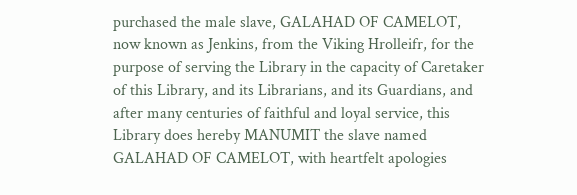purchased the male slave, GALAHAD OF CAMELOT, now known as Jenkins, from the Viking Hrolleifr, for the purpose of serving the Library in the capacity of Caretaker of this Library, and its Librarians, and its Guardians, and after many centuries of faithful and loyal service, this Library does hereby MANUMIT the slave named GALAHAD OF CAMELOT, with heartfelt apologies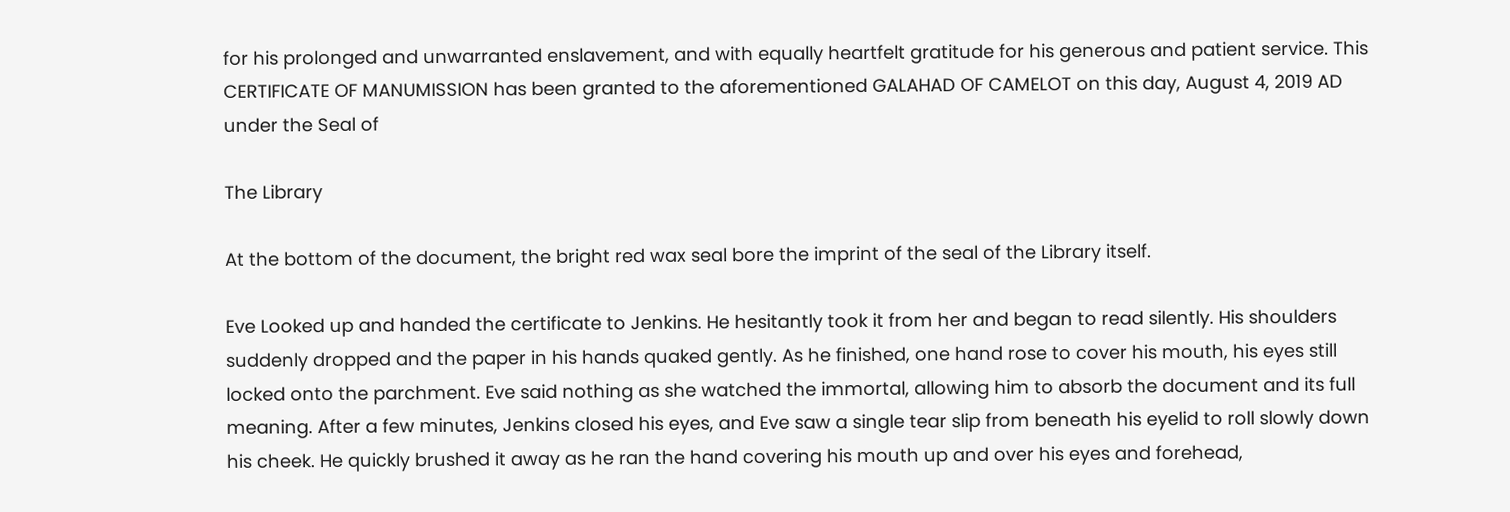for his prolonged and unwarranted enslavement, and with equally heartfelt gratitude for his generous and patient service. This CERTIFICATE OF MANUMISSION has been granted to the aforementioned GALAHAD OF CAMELOT on this day, August 4, 2019 AD under the Seal of

The Library

At the bottom of the document, the bright red wax seal bore the imprint of the seal of the Library itself.

Eve Looked up and handed the certificate to Jenkins. He hesitantly took it from her and began to read silently. His shoulders suddenly dropped and the paper in his hands quaked gently. As he finished, one hand rose to cover his mouth, his eyes still locked onto the parchment. Eve said nothing as she watched the immortal, allowing him to absorb the document and its full meaning. After a few minutes, Jenkins closed his eyes, and Eve saw a single tear slip from beneath his eyelid to roll slowly down his cheek. He quickly brushed it away as he ran the hand covering his mouth up and over his eyes and forehead,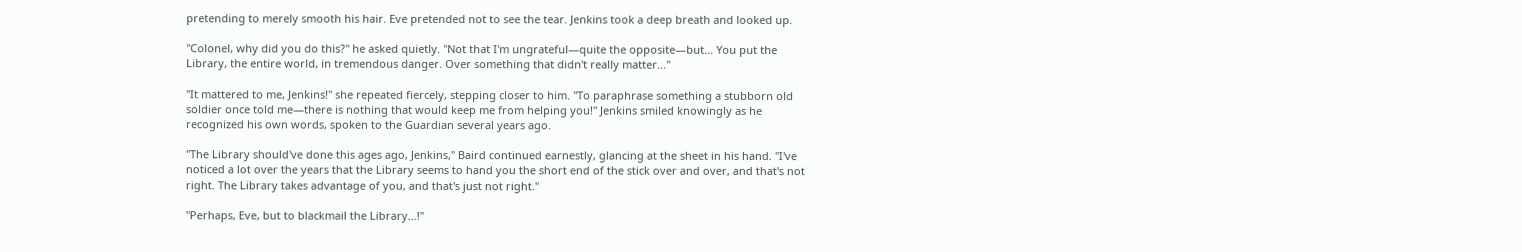pretending to merely smooth his hair. Eve pretended not to see the tear. Jenkins took a deep breath and looked up.

"Colonel, why did you do this?" he asked quietly. "Not that I'm ungrateful—quite the opposite—but... You put the Library, the entire world, in tremendous danger. Over something that didn't really matter..."

"It mattered to me, Jenkins!" she repeated fiercely, stepping closer to him. "To paraphrase something a stubborn old soldier once told me—there is nothing that would keep me from helping you!" Jenkins smiled knowingly as he recognized his own words, spoken to the Guardian several years ago.

"The Library should've done this ages ago, Jenkins," Baird continued earnestly, glancing at the sheet in his hand. "I've noticed a lot over the years that the Library seems to hand you the short end of the stick over and over, and that's not right. The Library takes advantage of you, and that's just not right."

"Perhaps, Eve, but to blackmail the Library...!"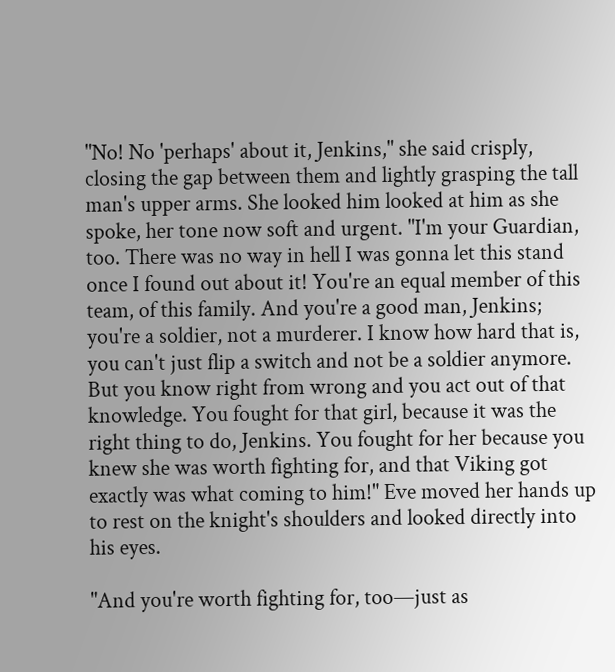"No! No 'perhaps' about it, Jenkins," she said crisply, closing the gap between them and lightly grasping the tall man's upper arms. She looked him looked at him as she spoke, her tone now soft and urgent. "I'm your Guardian, too. There was no way in hell I was gonna let this stand once I found out about it! You're an equal member of this team, of this family. And you're a good man, Jenkins; you're a soldier, not a murderer. I know how hard that is, you can't just flip a switch and not be a soldier anymore. But you know right from wrong and you act out of that knowledge. You fought for that girl, because it was the right thing to do, Jenkins. You fought for her because you knew she was worth fighting for, and that Viking got exactly was what coming to him!" Eve moved her hands up to rest on the knight's shoulders and looked directly into his eyes.

"And you're worth fighting for, too—just as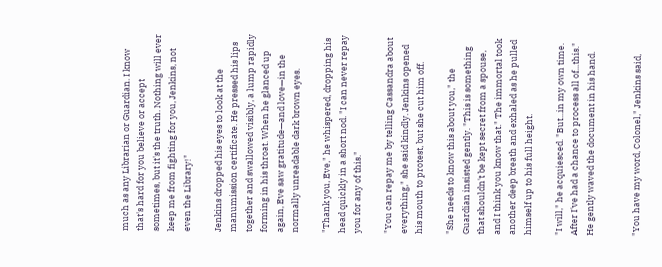much as any Librarian or Guardian. I know that's hard for you believe or accept sometimes, but it's the truth. Nothing will ever keep me from fighting for you, Jenkins, not even the Library!"

Jenkins dropped his eyes to look at the manumission certificate. He pressed his lips together and swallowed visibly, a lump rapidly forming in his throat. When he glanced up again, Eve saw gratitude—and love—in the normally unreadable dark brown eyes.

"Thank you, Eve," he whispered, dropping his head quickly in a short nod. "I can never repay you for any of this."

"You can repay me by telling Cassandra about everything," she said kindly. Jenkins opened his mouth to protest, but she cut him off.

"She needs to know this about you," the Guardian insisted gently. "This is something that shouldn't be kept secret from a spouse, and I think you know that." The immortal took another deep breath and exhaled as he pulled himself up to his full height.

"I will," he acquiesced. "But...in my own time. After I've had a chance to process all of...this." He gently waved the document in his hand.


"You have my word, Colonel," Jenkins said,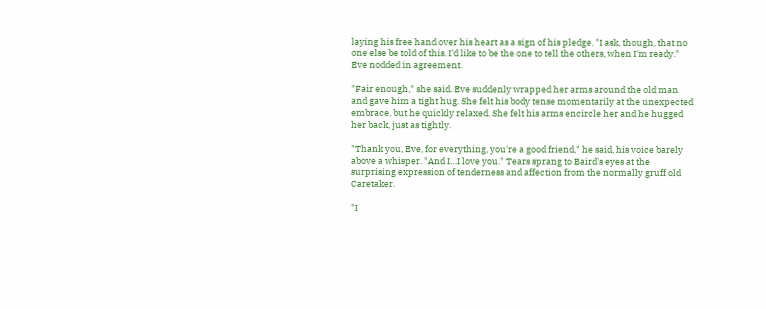laying his free hand over his heart as a sign of his pledge. "I ask, though, that no one else be told of this. I'd like to be the one to tell the others, when I'm ready." Eve nodded in agreement.

"Fair enough," she said. Eve suddenly wrapped her arms around the old man and gave him a tight hug. She felt his body tense momentarily at the unexpected embrace, but he quickly relaxed. She felt his arms encircle her and he hugged her back, just as tightly.

"Thank you, Eve, for everything, you're a good friend," he said, his voice barely above a whisper. "And I…I love you." Tears sprang to Baird's eyes at the surprising expression of tenderness and affection from the normally gruff old Caretaker.

"I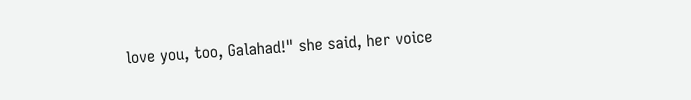love you, too, Galahad!" she said, her voice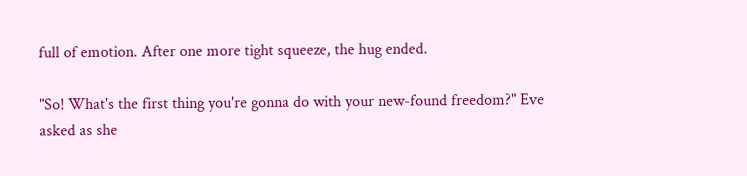full of emotion. After one more tight squeeze, the hug ended.

"So! What's the first thing you're gonna do with your new-found freedom?" Eve asked as she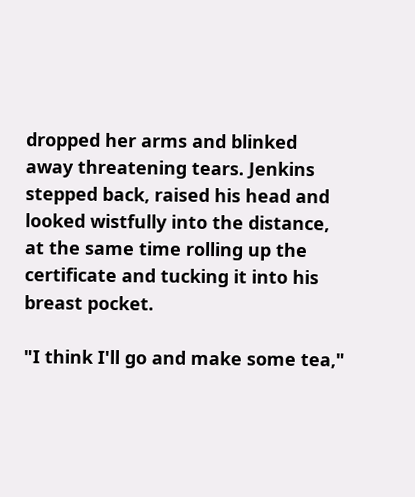dropped her arms and blinked away threatening tears. Jenkins stepped back, raised his head and looked wistfully into the distance, at the same time rolling up the certificate and tucking it into his breast pocket.

"I think I'll go and make some tea,"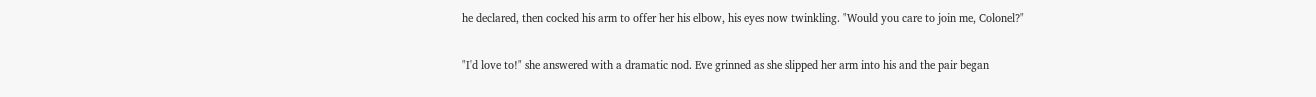he declared, then cocked his arm to offer her his elbow, his eyes now twinkling. "Would you care to join me, Colonel?"

"I'd love to!" she answered with a dramatic nod. Eve grinned as she slipped her arm into his and the pair began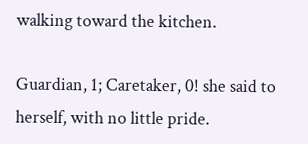walking toward the kitchen.

Guardian, 1; Caretaker, 0! she said to herself, with no little pride.